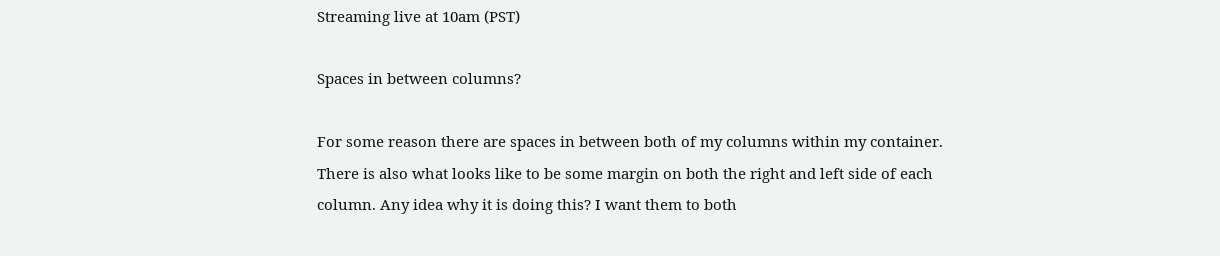Streaming live at 10am (PST)

Spaces in between columns?

For some reason there are spaces in between both of my columns within my container. There is also what looks like to be some margin on both the right and left side of each column. Any idea why it is doing this? I want them to both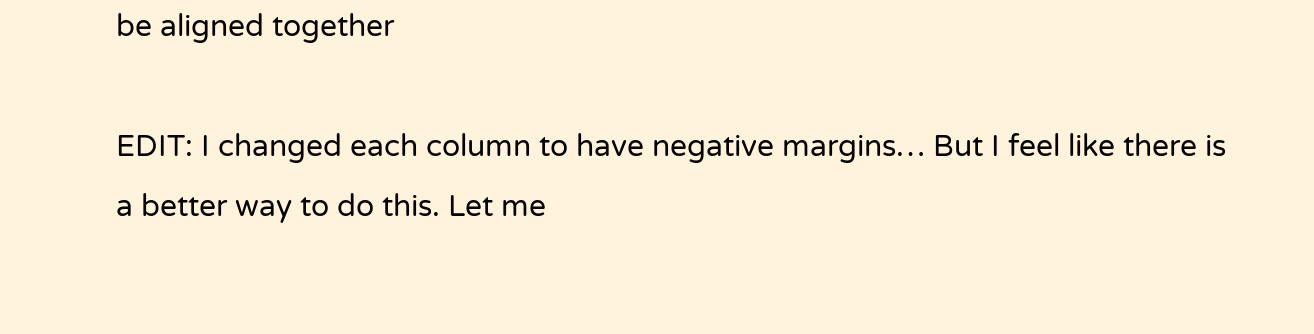be aligned together

EDIT: I changed each column to have negative margins… But I feel like there is a better way to do this. Let me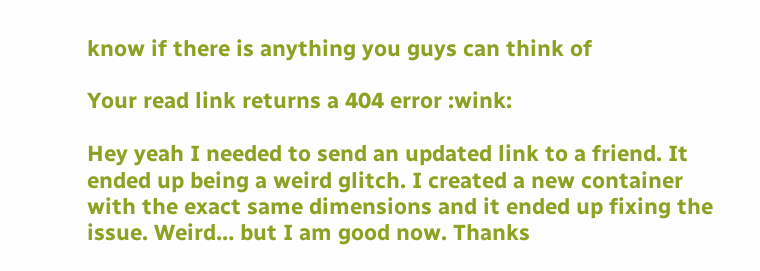know if there is anything you guys can think of

Your read link returns a 404 error :wink:

Hey yeah I needed to send an updated link to a friend. It ended up being a weird glitch. I created a new container with the exact same dimensions and it ended up fixing the issue. Weird… but I am good now. Thanks